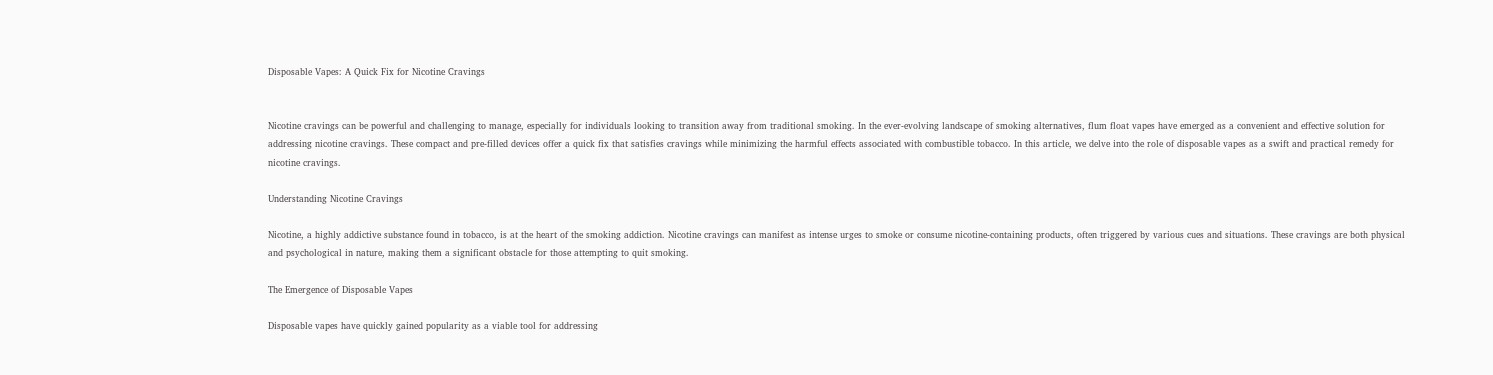Disposable Vapes: A Quick Fix for Nicotine Cravings


Nicotine cravings can be powerful and challenging to manage, especially for individuals looking to transition away from traditional smoking. In the ever-evolving landscape of smoking alternatives, flum float vapes have emerged as a convenient and effective solution for addressing nicotine cravings. These compact and pre-filled devices offer a quick fix that satisfies cravings while minimizing the harmful effects associated with combustible tobacco. In this article, we delve into the role of disposable vapes as a swift and practical remedy for nicotine cravings.

Understanding Nicotine Cravings

Nicotine, a highly addictive substance found in tobacco, is at the heart of the smoking addiction. Nicotine cravings can manifest as intense urges to smoke or consume nicotine-containing products, often triggered by various cues and situations. These cravings are both physical and psychological in nature, making them a significant obstacle for those attempting to quit smoking.

The Emergence of Disposable Vapes

Disposable vapes have quickly gained popularity as a viable tool for addressing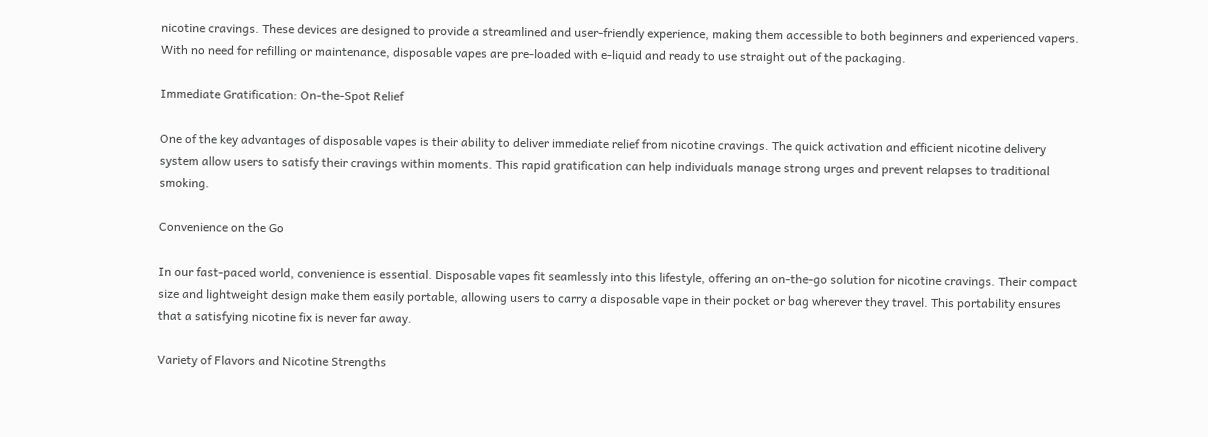nicotine cravings. These devices are designed to provide a streamlined and user-friendly experience, making them accessible to both beginners and experienced vapers. With no need for refilling or maintenance, disposable vapes are pre-loaded with e-liquid and ready to use straight out of the packaging.

Immediate Gratification: On-the-Spot Relief

One of the key advantages of disposable vapes is their ability to deliver immediate relief from nicotine cravings. The quick activation and efficient nicotine delivery system allow users to satisfy their cravings within moments. This rapid gratification can help individuals manage strong urges and prevent relapses to traditional smoking.

Convenience on the Go

In our fast-paced world, convenience is essential. Disposable vapes fit seamlessly into this lifestyle, offering an on-the-go solution for nicotine cravings. Their compact size and lightweight design make them easily portable, allowing users to carry a disposable vape in their pocket or bag wherever they travel. This portability ensures that a satisfying nicotine fix is never far away.

Variety of Flavors and Nicotine Strengths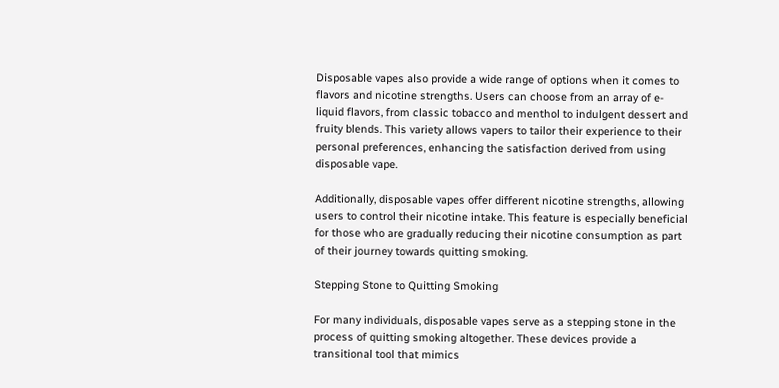Disposable vapes also provide a wide range of options when it comes to flavors and nicotine strengths. Users can choose from an array of e-liquid flavors, from classic tobacco and menthol to indulgent dessert and fruity blends. This variety allows vapers to tailor their experience to their personal preferences, enhancing the satisfaction derived from using disposable vape.

Additionally, disposable vapes offer different nicotine strengths, allowing users to control their nicotine intake. This feature is especially beneficial for those who are gradually reducing their nicotine consumption as part of their journey towards quitting smoking.

Stepping Stone to Quitting Smoking

For many individuals, disposable vapes serve as a stepping stone in the process of quitting smoking altogether. These devices provide a transitional tool that mimics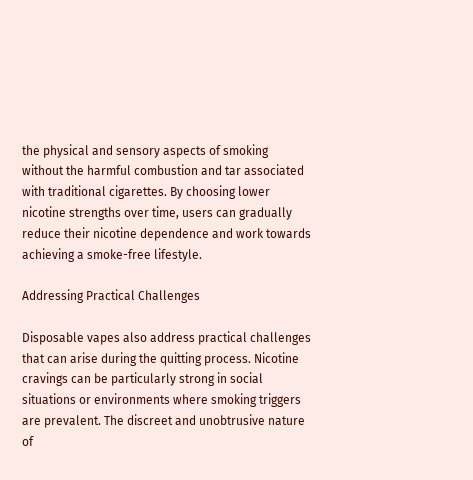the physical and sensory aspects of smoking without the harmful combustion and tar associated with traditional cigarettes. By choosing lower nicotine strengths over time, users can gradually reduce their nicotine dependence and work towards achieving a smoke-free lifestyle.

Addressing Practical Challenges

Disposable vapes also address practical challenges that can arise during the quitting process. Nicotine cravings can be particularly strong in social situations or environments where smoking triggers are prevalent. The discreet and unobtrusive nature of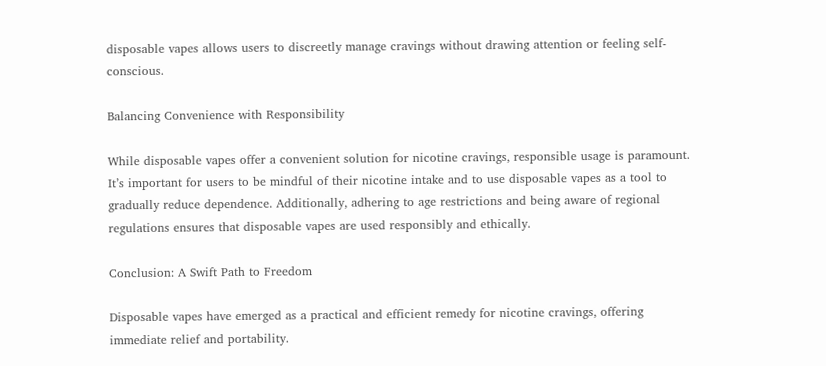disposable vapes allows users to discreetly manage cravings without drawing attention or feeling self-conscious.

Balancing Convenience with Responsibility

While disposable vapes offer a convenient solution for nicotine cravings, responsible usage is paramount. It’s important for users to be mindful of their nicotine intake and to use disposable vapes as a tool to gradually reduce dependence. Additionally, adhering to age restrictions and being aware of regional regulations ensures that disposable vapes are used responsibly and ethically.

Conclusion: A Swift Path to Freedom

Disposable vapes have emerged as a practical and efficient remedy for nicotine cravings, offering immediate relief and portability.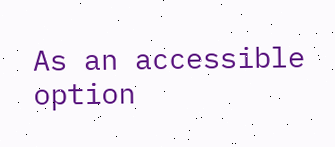As an accessible option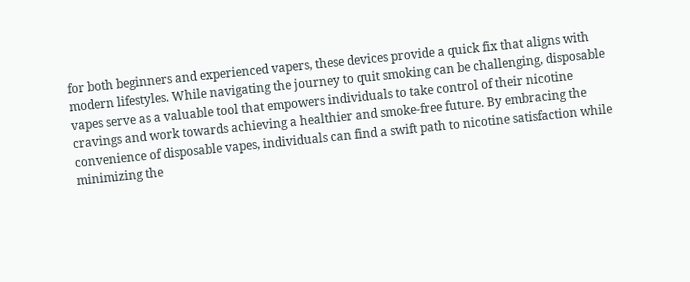for both beginners and experienced vapers, these devices provide a quick fix that aligns with modern lifestyles. While navigating the journey to quit smoking can be challenging, disposable vapes serve as a valuable tool that empowers individuals to take control of their nicotine cravings and work towards achieving a healthier and smoke-free future. By embracing the convenience of disposable vapes, individuals can find a swift path to nicotine satisfaction while minimizing the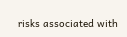risks associated with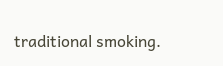traditional smoking.